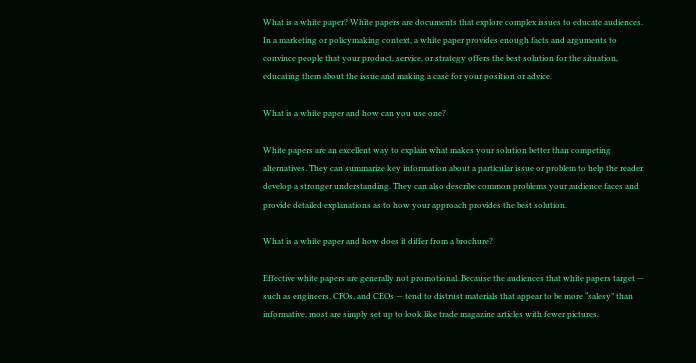What is a white paper? White papers are documents that explore complex issues to educate audiences. In a marketing or policymaking context, a white paper provides enough facts and arguments to convince people that your product, service, or strategy offers the best solution for the situation, educating them about the issue and making a case for your position or advice.

What is a white paper and how can you use one?

White papers are an excellent way to explain what makes your solution better than competing alternatives. They can summarize key information about a particular issue or problem to help the reader develop a stronger understanding. They can also describe common problems your audience faces and provide detailed explanations as to how your approach provides the best solution.

What is a white paper and how does it differ from a brochure?

Effective white papers are generally not promotional. Because the audiences that white papers target — such as engineers, CFOs, and CEOs — tend to distrust materials that appear to be more “salesy” than informative, most are simply set up to look like trade magazine articles with fewer pictures.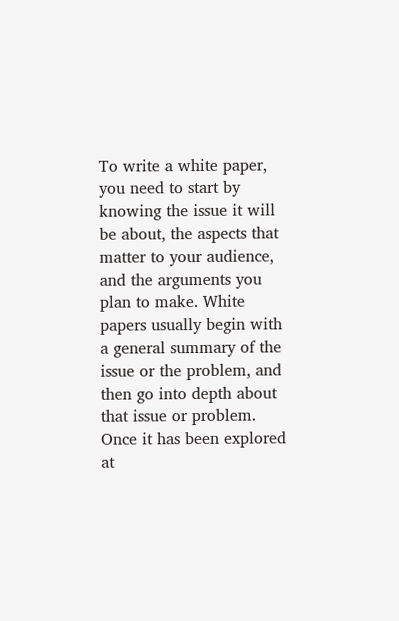To write a white paper, you need to start by knowing the issue it will be about, the aspects that matter to your audience, and the arguments you plan to make. White papers usually begin with a general summary of the issue or the problem, and then go into depth about that issue or problem. Once it has been explored at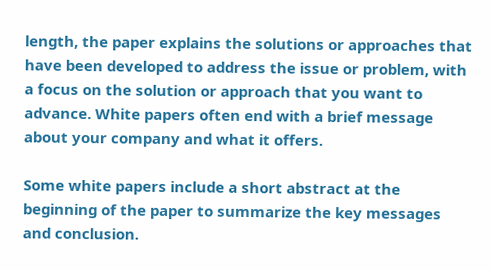length, the paper explains the solutions or approaches that have been developed to address the issue or problem, with a focus on the solution or approach that you want to advance. White papers often end with a brief message about your company and what it offers.

Some white papers include a short abstract at the beginning of the paper to summarize the key messages and conclusion.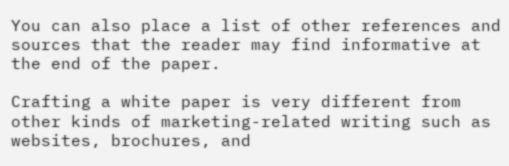You can also place a list of other references and sources that the reader may find informative at the end of the paper.

Crafting a white paper is very different from other kinds of marketing-related writing such as websites, brochures, and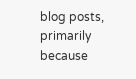blog posts, primarily because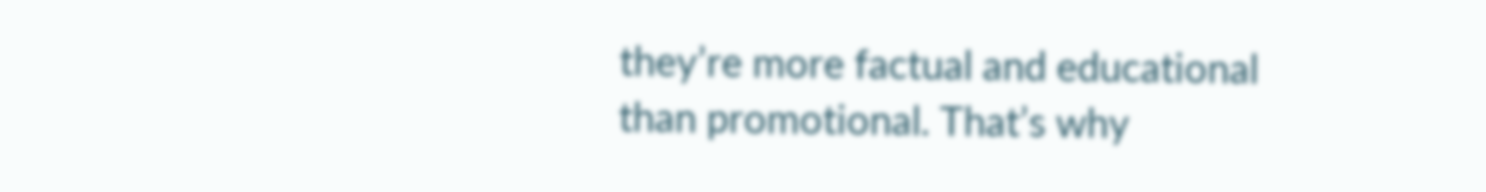they’re more factual and educational than promotional. That’s why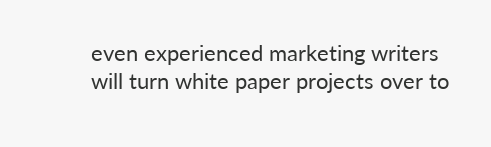even experienced marketing writers will turn white paper projects over to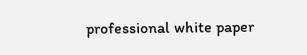professional white paper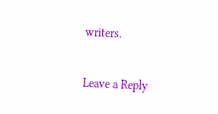writers.

Leave a Reply